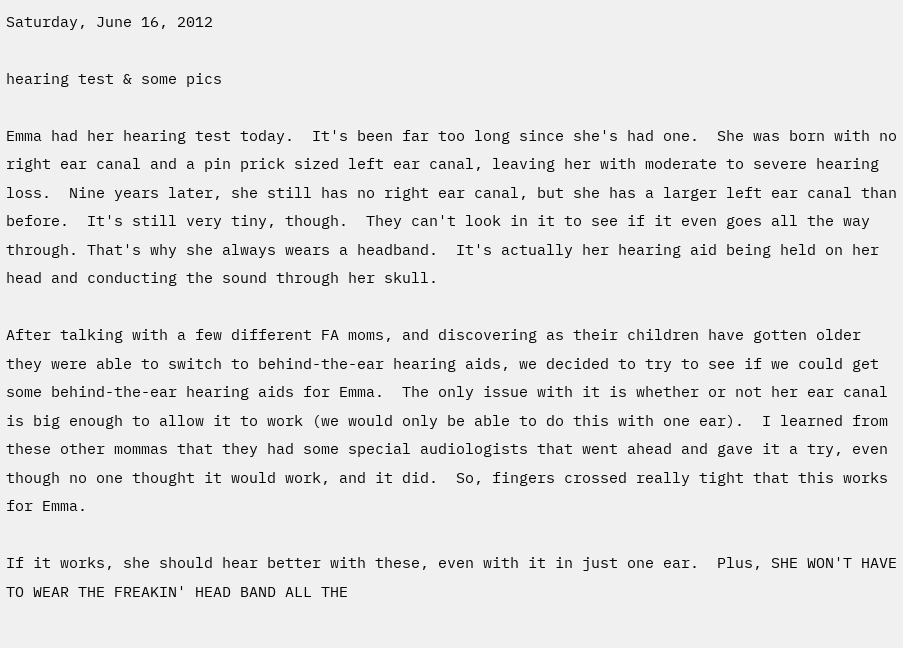Saturday, June 16, 2012

hearing test & some pics

Emma had her hearing test today.  It's been far too long since she's had one.  She was born with no right ear canal and a pin prick sized left ear canal, leaving her with moderate to severe hearing loss.  Nine years later, she still has no right ear canal, but she has a larger left ear canal than before.  It's still very tiny, though.  They can't look in it to see if it even goes all the way through. That's why she always wears a headband.  It's actually her hearing aid being held on her head and conducting the sound through her skull.

After talking with a few different FA moms, and discovering as their children have gotten older they were able to switch to behind-the-ear hearing aids, we decided to try to see if we could get some behind-the-ear hearing aids for Emma.  The only issue with it is whether or not her ear canal is big enough to allow it to work (we would only be able to do this with one ear).  I learned from these other mommas that they had some special audiologists that went ahead and gave it a try, even though no one thought it would work, and it did.  So, fingers crossed really tight that this works for Emma.

If it works, she should hear better with these, even with it in just one ear.  Plus, SHE WON'T HAVE TO WEAR THE FREAKIN' HEAD BAND ALL THE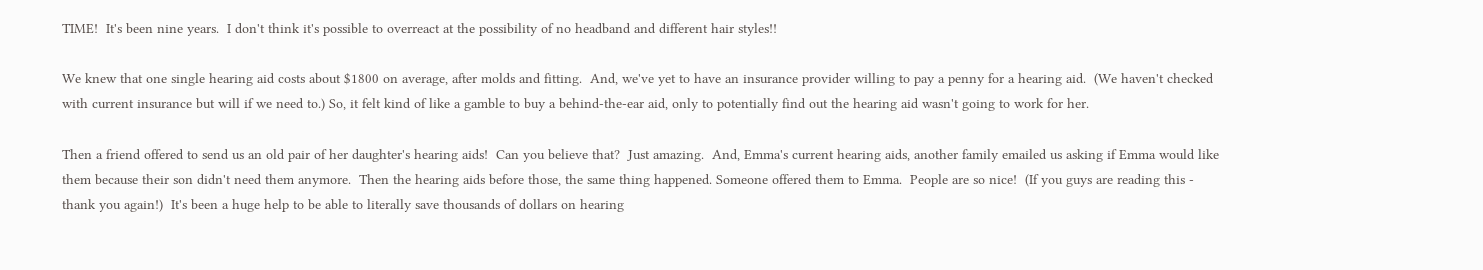TIME!  It's been nine years.  I don't think it's possible to overreact at the possibility of no headband and different hair styles!!

We knew that one single hearing aid costs about $1800 on average, after molds and fitting.  And, we've yet to have an insurance provider willing to pay a penny for a hearing aid.  (We haven't checked with current insurance but will if we need to.) So, it felt kind of like a gamble to buy a behind-the-ear aid, only to potentially find out the hearing aid wasn't going to work for her.

Then a friend offered to send us an old pair of her daughter's hearing aids!  Can you believe that?  Just amazing.  And, Emma's current hearing aids, another family emailed us asking if Emma would like them because their son didn't need them anymore.  Then the hearing aids before those, the same thing happened. Someone offered them to Emma.  People are so nice!  (If you guys are reading this - thank you again!)  It's been a huge help to be able to literally save thousands of dollars on hearing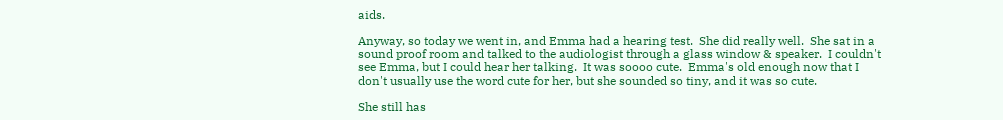aids.

Anyway, so today we went in, and Emma had a hearing test.  She did really well.  She sat in a sound proof room and talked to the audiologist through a glass window & speaker.  I couldn't see Emma, but I could hear her talking.  It was soooo cute.  Emma's old enough now that I don't usually use the word cute for her, but she sounded so tiny, and it was so cute.

She still has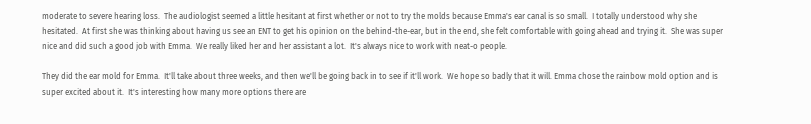moderate to severe hearing loss.  The audiologist seemed a little hesitant at first whether or not to try the molds because Emma's ear canal is so small.  I totally understood why she hesitated.  At first she was thinking about having us see an ENT to get his opinion on the behind-the-ear, but in the end, she felt comfortable with going ahead and trying it.  She was super nice and did such a good job with Emma.  We really liked her and her assistant a lot.  It's always nice to work with neat-o people.

They did the ear mold for Emma.  It'll take about three weeks, and then we'll be going back in to see if it'll work.  We hope so badly that it will. Emma chose the rainbow mold option and is super excited about it.  It's interesting how many more options there are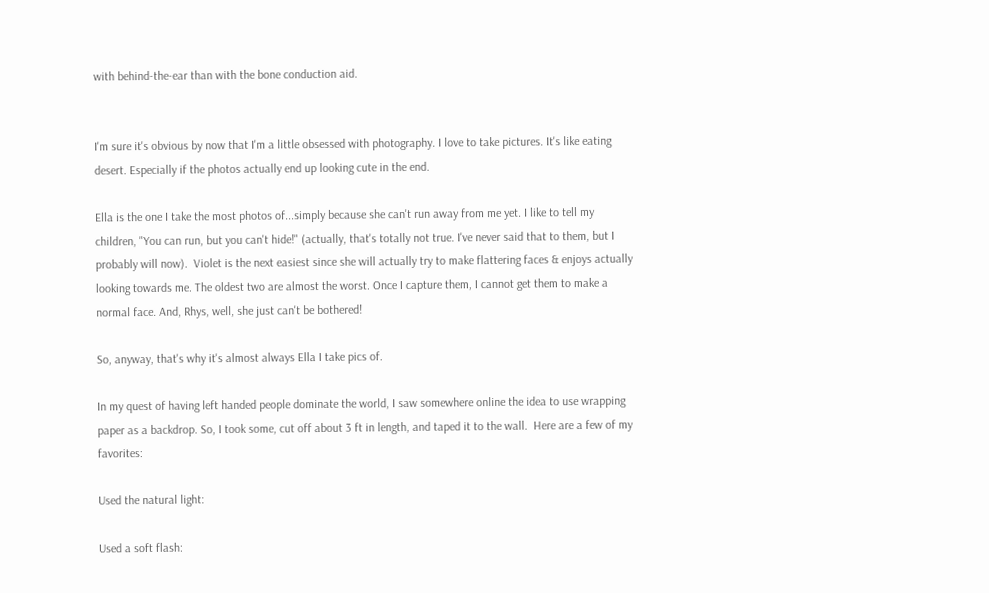with behind-the-ear than with the bone conduction aid.


I'm sure it's obvious by now that I'm a little obsessed with photography. I love to take pictures. It's like eating desert. Especially if the photos actually end up looking cute in the end.

Ella is the one I take the most photos of...simply because she can't run away from me yet. I like to tell my children, "You can run, but you can't hide!" (actually, that's totally not true. I've never said that to them, but I probably will now).  Violet is the next easiest since she will actually try to make flattering faces & enjoys actually looking towards me. The oldest two are almost the worst. Once I capture them, I cannot get them to make a normal face. And, Rhys, well, she just can't be bothered!

So, anyway, that's why it's almost always Ella I take pics of.

In my quest of having left handed people dominate the world, I saw somewhere online the idea to use wrapping paper as a backdrop. So, I took some, cut off about 3 ft in length, and taped it to the wall.  Here are a few of my favorites:

Used the natural light:

Used a soft flash: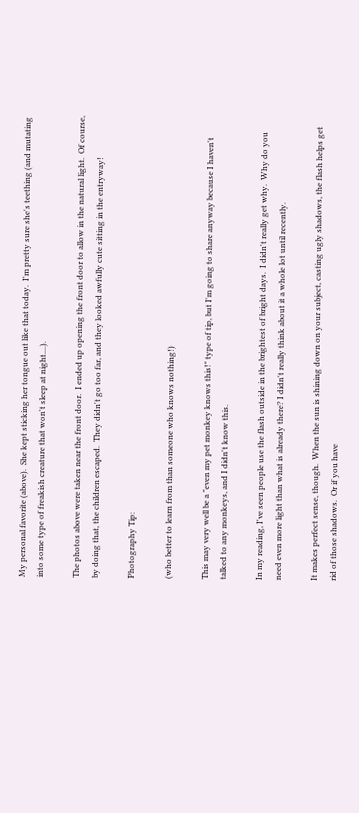My personal favorite (above).  She kept sticking her tongue out like that today.  I'm pretty sure she's teething (and mutating into some type of freakish creature that won't sleep at night....).

The photos above were taken near the front door.  I ended up opening the front door to allow in the natural light.  Of course, by doing that, the children escaped.  They didn't go too far, and they looked awfully cute sitting in the entryway!

Photography Tip:

(who better to learn from than someone who knows nothing!)

This may very well be a "even my pet monkey knows this!" type of tip, but I'm going to share anyway because I haven't talked to any monkeys, and I didn't know this.

In my reading, I've seen people use the flash outside in the brightest of bright days.  I didn't really get why.  Why do you need even more light than what is already there? I didn't really think about it a whole lot until recently.

It makes perfect sense, though.  When the sun is shining down on your subject, casting ugly shadows, the flash helps get rid of those shadows.  Or if you have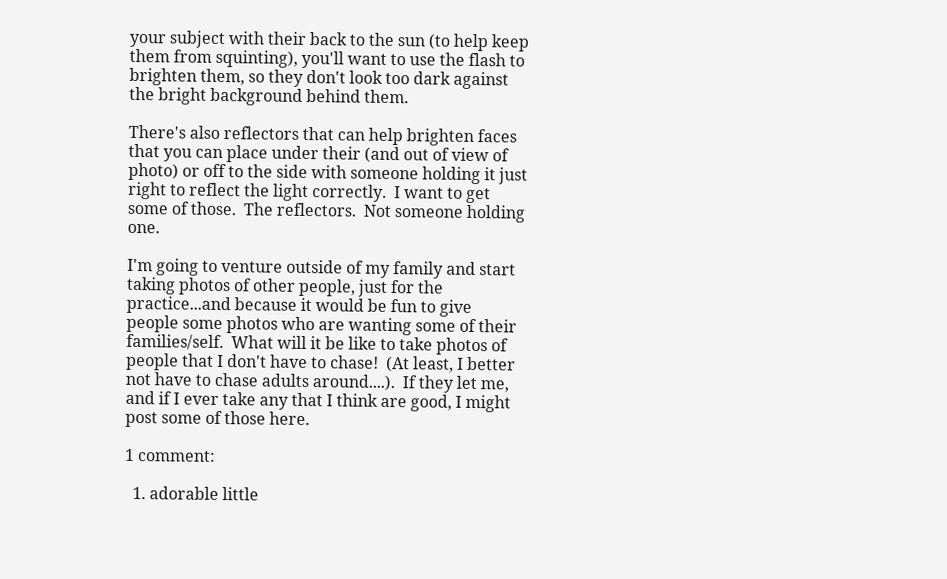your subject with their back to the sun (to help keep them from squinting), you'll want to use the flash to brighten them, so they don't look too dark against the bright background behind them.

There's also reflectors that can help brighten faces that you can place under their (and out of view of photo) or off to the side with someone holding it just right to reflect the light correctly.  I want to get some of those.  The reflectors.  Not someone holding one.

I'm going to venture outside of my family and start taking photos of other people, just for the practice...and because it would be fun to give people some photos who are wanting some of their families/self.  What will it be like to take photos of people that I don't have to chase!  (At least, I better not have to chase adults around....).  If they let me, and if I ever take any that I think are good, I might post some of those here.

1 comment:

  1. adorable little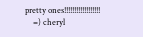pretty ones!!!!!!!!!!!!!!!!!!
    =) cheryl